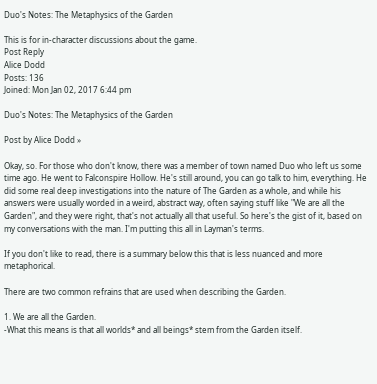Duo's Notes: The Metaphysics of the Garden

This is for in-character discussions about the game.
Post Reply
Alice Dodd
Posts: 136
Joined: Mon Jan 02, 2017 6:44 pm

Duo's Notes: The Metaphysics of the Garden

Post by Alice Dodd »

Okay, so. For those who don't know, there was a member of town named Duo who left us some time ago. He went to Falconspire Hollow. He's still around, you can go talk to him, everything. He did some real deep investigations into the nature of The Garden as a whole, and while his answers were usually worded in a weird, abstract way, often saying stuff like "We are all the Garden", and they were right, that's not actually all that useful. So here's the gist of it, based on my conversations with the man. I'm putting this all in Layman's terms.

If you don't like to read, there is a summary below this that is less nuanced and more metaphorical.

There are two common refrains that are used when describing the Garden.

1. We are all the Garden.
-What this means is that all worlds* and all beings* stem from the Garden itself.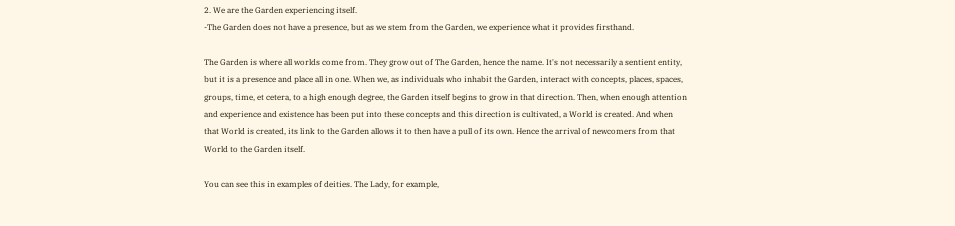2. We are the Garden experiencing itself.
-The Garden does not have a presence, but as we stem from the Garden, we experience what it provides firsthand.

The Garden is where all worlds come from. They grow out of The Garden, hence the name. It's not necessarily a sentient entity, but it is a presence and place all in one. When we, as individuals who inhabit the Garden, interact with concepts, places, spaces, groups, time, et cetera, to a high enough degree, the Garden itself begins to grow in that direction. Then, when enough attention and experience and existence has been put into these concepts and this direction is cultivated, a World is created. And when that World is created, its link to the Garden allows it to then have a pull of its own. Hence the arrival of newcomers from that World to the Garden itself.

You can see this in examples of deities. The Lady, for example,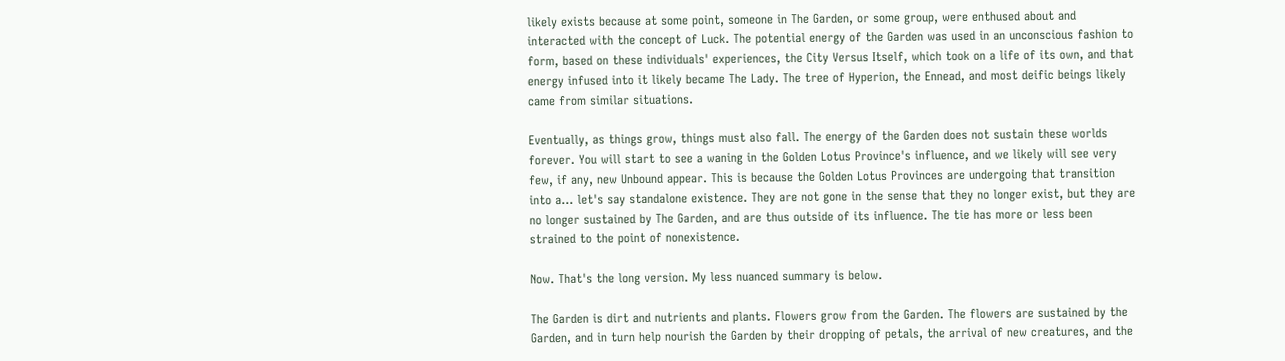likely exists because at some point, someone in The Garden, or some group, were enthused about and interacted with the concept of Luck. The potential energy of the Garden was used in an unconscious fashion to form, based on these individuals' experiences, the City Versus Itself, which took on a life of its own, and that energy infused into it likely became The Lady. The tree of Hyperion, the Ennead, and most deific beings likely came from similar situations.

Eventually, as things grow, things must also fall. The energy of the Garden does not sustain these worlds forever. You will start to see a waning in the Golden Lotus Province's influence, and we likely will see very few, if any, new Unbound appear. This is because the Golden Lotus Provinces are undergoing that transition into a... let's say standalone existence. They are not gone in the sense that they no longer exist, but they are no longer sustained by The Garden, and are thus outside of its influence. The tie has more or less been strained to the point of nonexistence.

Now. That's the long version. My less nuanced summary is below.

The Garden is dirt and nutrients and plants. Flowers grow from the Garden. The flowers are sustained by the Garden, and in turn help nourish the Garden by their dropping of petals, the arrival of new creatures, and the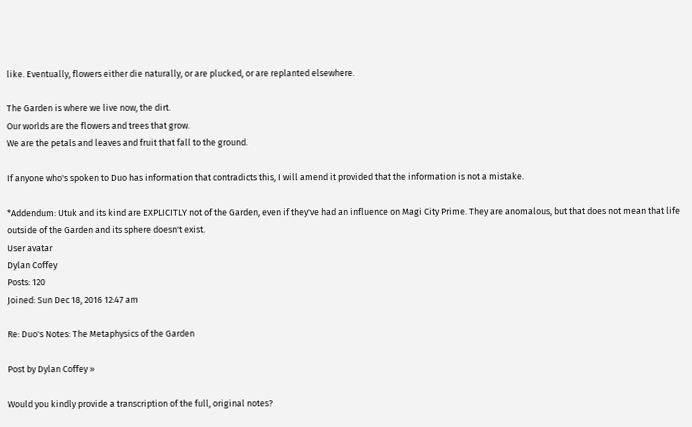like. Eventually, flowers either die naturally, or are plucked, or are replanted elsewhere.

The Garden is where we live now, the dirt.
Our worlds are the flowers and trees that grow.
We are the petals and leaves and fruit that fall to the ground.

If anyone who's spoken to Duo has information that contradicts this, I will amend it provided that the information is not a mistake.

*Addendum: Utuk and its kind are EXPLICITLY not of the Garden, even if they've had an influence on Magi City Prime. They are anomalous, but that does not mean that life outside of the Garden and its sphere doesn't exist.
User avatar
Dylan Coffey
Posts: 120
Joined: Sun Dec 18, 2016 12:47 am

Re: Duo's Notes: The Metaphysics of the Garden

Post by Dylan Coffey »

Would you kindly provide a transcription of the full, original notes?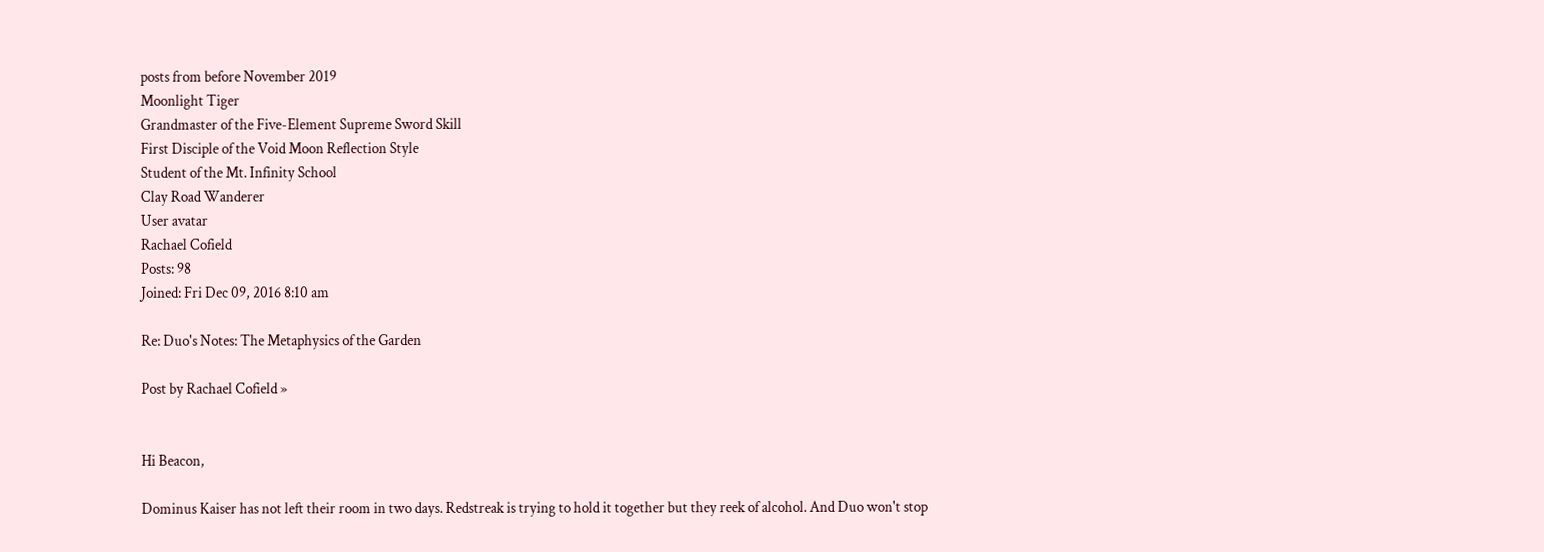posts from before November 2019
Moonlight Tiger
Grandmaster of the Five-Element Supreme Sword Skill
First Disciple of the Void Moon Reflection Style
Student of the Mt. Infinity School
Clay Road Wanderer
User avatar
Rachael Cofield
Posts: 98
Joined: Fri Dec 09, 2016 8:10 am

Re: Duo's Notes: The Metaphysics of the Garden

Post by Rachael Cofield »


Hi Beacon,

Dominus Kaiser has not left their room in two days. Redstreak is trying to hold it together but they reek of alcohol. And Duo won't stop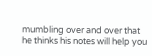mumbling over and over that he thinks his notes will help you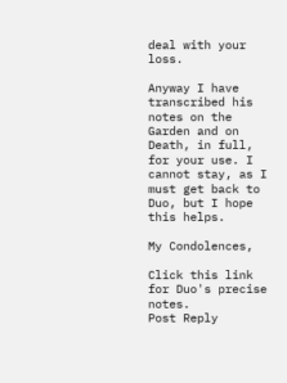deal with your loss.

Anyway I have transcribed his notes on the Garden and on Death, in full, for your use. I cannot stay, as I must get back to Duo, but I hope this helps.

My Condolences,

Click this link for Duo's precise notes.
Post Reply